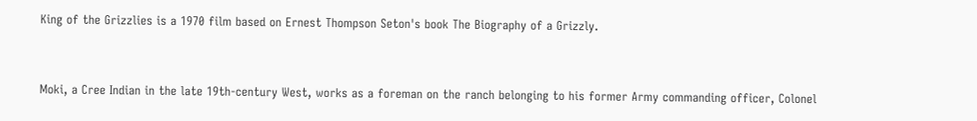King of the Grizzlies is a 1970 film based on Ernest Thompson Seton's book The Biography of a Grizzly.


Moki, a Cree Indian in the late 19th-century West, works as a foreman on the ranch belonging to his former Army commanding officer, Colonel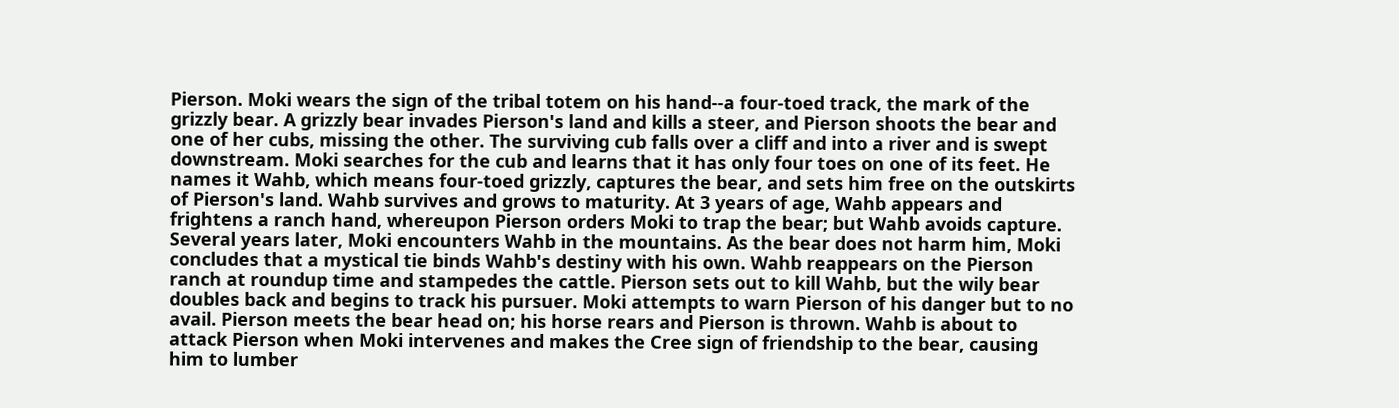Pierson. Moki wears the sign of the tribal totem on his hand--a four-toed track, the mark of the grizzly bear. A grizzly bear invades Pierson's land and kills a steer, and Pierson shoots the bear and one of her cubs, missing the other. The surviving cub falls over a cliff and into a river and is swept downstream. Moki searches for the cub and learns that it has only four toes on one of its feet. He names it Wahb, which means four-toed grizzly, captures the bear, and sets him free on the outskirts of Pierson's land. Wahb survives and grows to maturity. At 3 years of age, Wahb appears and frightens a ranch hand, whereupon Pierson orders Moki to trap the bear; but Wahb avoids capture. Several years later, Moki encounters Wahb in the mountains. As the bear does not harm him, Moki concludes that a mystical tie binds Wahb's destiny with his own. Wahb reappears on the Pierson ranch at roundup time and stampedes the cattle. Pierson sets out to kill Wahb, but the wily bear doubles back and begins to track his pursuer. Moki attempts to warn Pierson of his danger but to no avail. Pierson meets the bear head on; his horse rears and Pierson is thrown. Wahb is about to attack Pierson when Moki intervenes and makes the Cree sign of friendship to the bear, causing him to lumber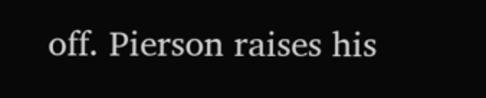off. Pierson raises his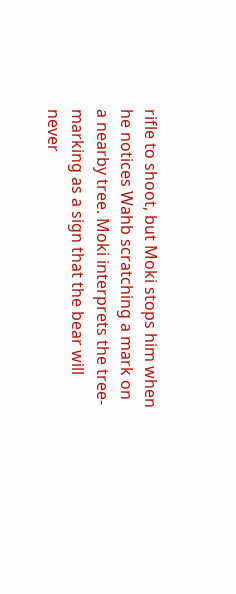rifle to shoot, but Moki stops him when he notices Wahb scratching a mark on a nearby tree. Moki interprets the tree-marking as a sign that the bear will never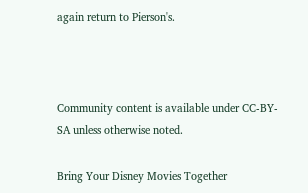again return to Pierson's.



Community content is available under CC-BY-SA unless otherwise noted.

Bring Your Disney Movies Together